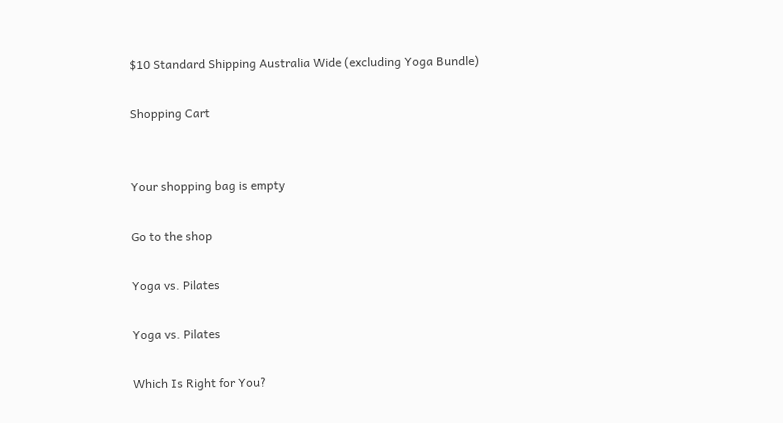$10 Standard Shipping Australia Wide (excluding Yoga Bundle)

Shopping Cart


Your shopping bag is empty

Go to the shop

Yoga vs. Pilates

Yoga vs. Pilates

Which Is Right for You?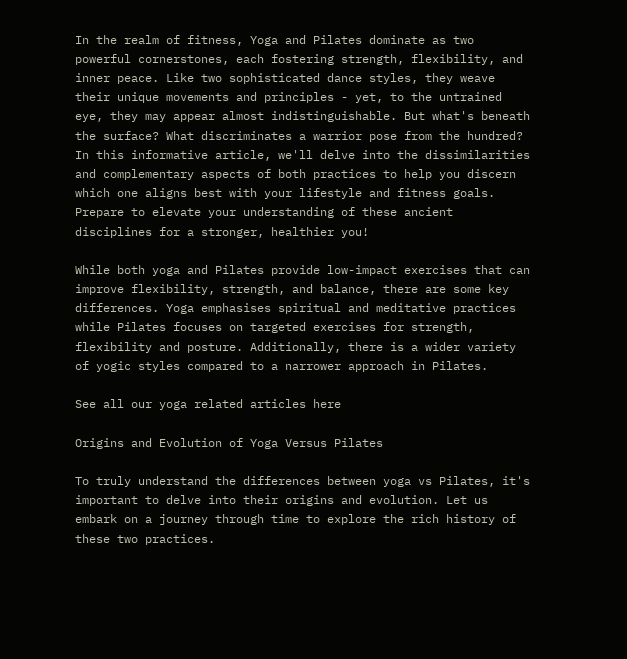In the realm of fitness, Yoga and Pilates dominate as two powerful cornerstones, each fostering strength, flexibility, and inner peace. Like two sophisticated dance styles, they weave their unique movements and principles - yet, to the untrained eye, they may appear almost indistinguishable. But what's beneath the surface? What discriminates a warrior pose from the hundred? In this informative article, we'll delve into the dissimilarities and complementary aspects of both practices to help you discern which one aligns best with your lifestyle and fitness goals. Prepare to elevate your understanding of these ancient disciplines for a stronger, healthier you!

While both yoga and Pilates provide low-impact exercises that can improve flexibility, strength, and balance, there are some key differences. Yoga emphasises spiritual and meditative practices while Pilates focuses on targeted exercises for strength, flexibility and posture. Additionally, there is a wider variety of yogic styles compared to a narrower approach in Pilates.

See all our yoga related articles here

Origins and Evolution of Yoga Versus Pilates

To truly understand the differences between yoga vs Pilates, it's important to delve into their origins and evolution. Let us embark on a journey through time to explore the rich history of these two practices.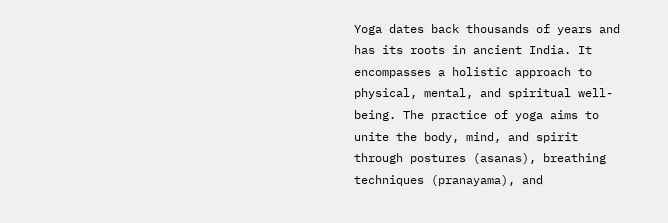Yoga dates back thousands of years and has its roots in ancient India. It encompasses a holistic approach to physical, mental, and spiritual well-being. The practice of yoga aims to unite the body, mind, and spirit through postures (asanas), breathing techniques (pranayama), and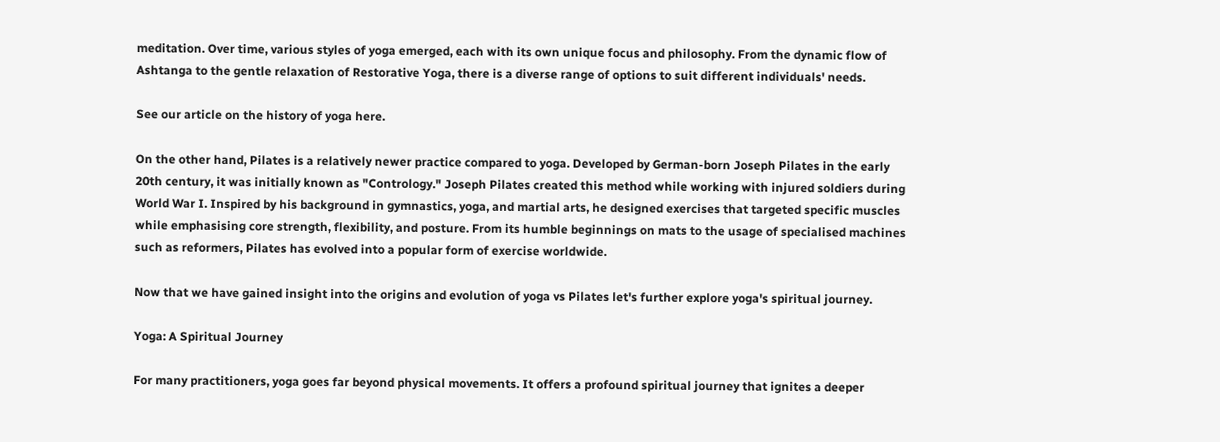meditation. Over time, various styles of yoga emerged, each with its own unique focus and philosophy. From the dynamic flow of Ashtanga to the gentle relaxation of Restorative Yoga, there is a diverse range of options to suit different individuals' needs.

See our article on the history of yoga here.

On the other hand, Pilates is a relatively newer practice compared to yoga. Developed by German-born Joseph Pilates in the early 20th century, it was initially known as "Contrology." Joseph Pilates created this method while working with injured soldiers during World War I. Inspired by his background in gymnastics, yoga, and martial arts, he designed exercises that targeted specific muscles while emphasising core strength, flexibility, and posture. From its humble beginnings on mats to the usage of specialised machines such as reformers, Pilates has evolved into a popular form of exercise worldwide.

Now that we have gained insight into the origins and evolution of yoga vs Pilates let's further explore yoga's spiritual journey.

Yoga: A Spiritual Journey

For many practitioners, yoga goes far beyond physical movements. It offers a profound spiritual journey that ignites a deeper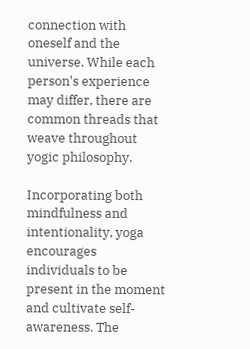connection with oneself and the universe. While each person's experience may differ, there are common threads that weave throughout yogic philosophy.

Incorporating both mindfulness and intentionality, yoga encourages individuals to be present in the moment and cultivate self-awareness. The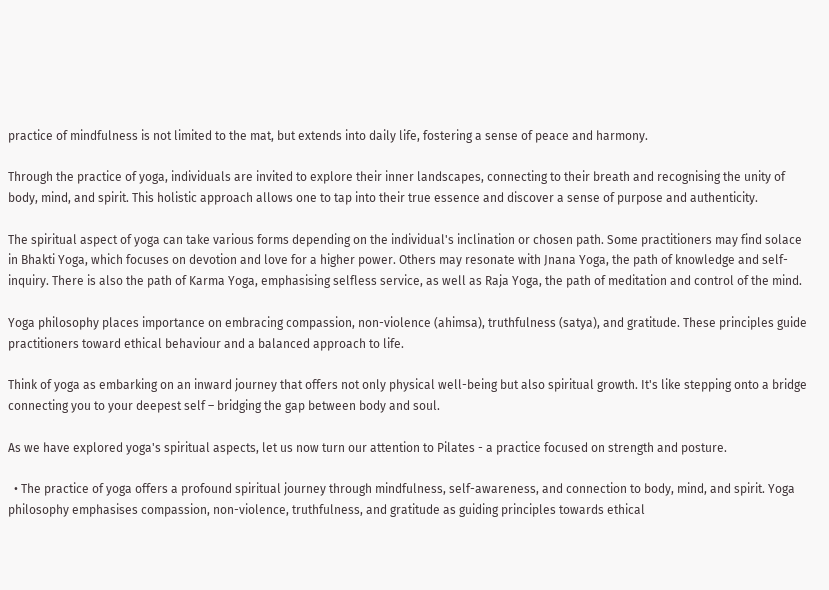practice of mindfulness is not limited to the mat, but extends into daily life, fostering a sense of peace and harmony.

Through the practice of yoga, individuals are invited to explore their inner landscapes, connecting to their breath and recognising the unity of body, mind, and spirit. This holistic approach allows one to tap into their true essence and discover a sense of purpose and authenticity.

The spiritual aspect of yoga can take various forms depending on the individual's inclination or chosen path. Some practitioners may find solace in Bhakti Yoga, which focuses on devotion and love for a higher power. Others may resonate with Jnana Yoga, the path of knowledge and self-inquiry. There is also the path of Karma Yoga, emphasising selfless service, as well as Raja Yoga, the path of meditation and control of the mind.

Yoga philosophy places importance on embracing compassion, non-violence (ahimsa), truthfulness (satya), and gratitude. These principles guide practitioners toward ethical behaviour and a balanced approach to life.

Think of yoga as embarking on an inward journey that offers not only physical well-being but also spiritual growth. It's like stepping onto a bridge connecting you to your deepest self – bridging the gap between body and soul.

As we have explored yoga's spiritual aspects, let us now turn our attention to Pilates - a practice focused on strength and posture.

  • The practice of yoga offers a profound spiritual journey through mindfulness, self-awareness, and connection to body, mind, and spirit. Yoga philosophy emphasises compassion, non-violence, truthfulness, and gratitude as guiding principles towards ethical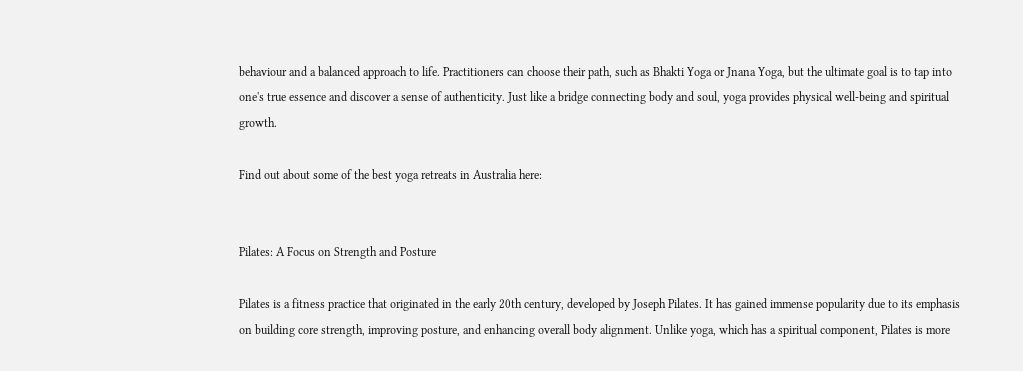behaviour and a balanced approach to life. Practitioners can choose their path, such as Bhakti Yoga or Jnana Yoga, but the ultimate goal is to tap into one's true essence and discover a sense of authenticity. Just like a bridge connecting body and soul, yoga provides physical well-being and spiritual growth.

Find out about some of the best yoga retreats in Australia here:


Pilates: A Focus on Strength and Posture

Pilates is a fitness practice that originated in the early 20th century, developed by Joseph Pilates. It has gained immense popularity due to its emphasis on building core strength, improving posture, and enhancing overall body alignment. Unlike yoga, which has a spiritual component, Pilates is more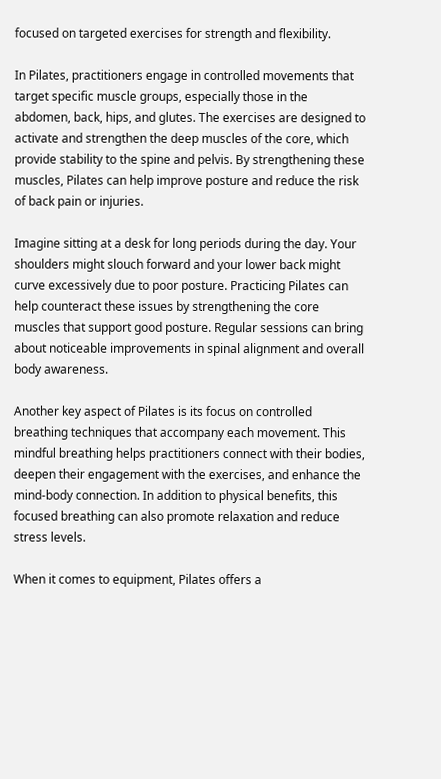focused on targeted exercises for strength and flexibility.

In Pilates, practitioners engage in controlled movements that target specific muscle groups, especially those in the abdomen, back, hips, and glutes. The exercises are designed to activate and strengthen the deep muscles of the core, which provide stability to the spine and pelvis. By strengthening these muscles, Pilates can help improve posture and reduce the risk of back pain or injuries.

Imagine sitting at a desk for long periods during the day. Your shoulders might slouch forward and your lower back might curve excessively due to poor posture. Practicing Pilates can help counteract these issues by strengthening the core muscles that support good posture. Regular sessions can bring about noticeable improvements in spinal alignment and overall body awareness.

Another key aspect of Pilates is its focus on controlled breathing techniques that accompany each movement. This mindful breathing helps practitioners connect with their bodies, deepen their engagement with the exercises, and enhance the mind-body connection. In addition to physical benefits, this focused breathing can also promote relaxation and reduce stress levels.

When it comes to equipment, Pilates offers a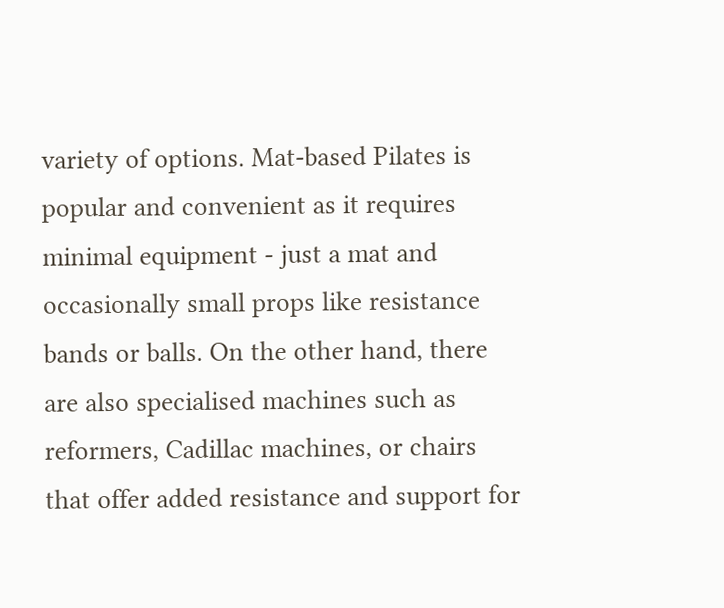variety of options. Mat-based Pilates is popular and convenient as it requires minimal equipment - just a mat and occasionally small props like resistance bands or balls. On the other hand, there are also specialised machines such as reformers, Cadillac machines, or chairs that offer added resistance and support for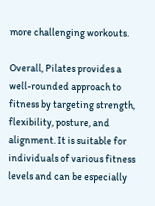more challenging workouts.

Overall, Pilates provides a well-rounded approach to fitness by targeting strength, flexibility, posture, and alignment. It is suitable for individuals of various fitness levels and can be especially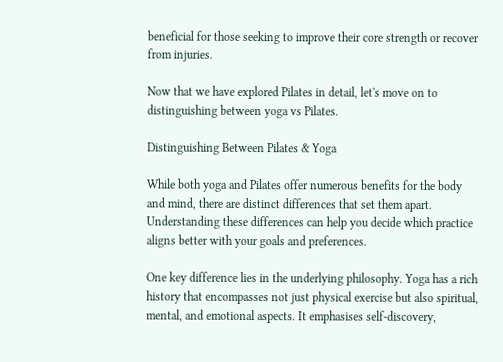beneficial for those seeking to improve their core strength or recover from injuries.

Now that we have explored Pilates in detail, let's move on to distinguishing between yoga vs Pilates.

Distinguishing Between Pilates & Yoga

While both yoga and Pilates offer numerous benefits for the body and mind, there are distinct differences that set them apart. Understanding these differences can help you decide which practice aligns better with your goals and preferences.

One key difference lies in the underlying philosophy. Yoga has a rich history that encompasses not just physical exercise but also spiritual, mental, and emotional aspects. It emphasises self-discovery,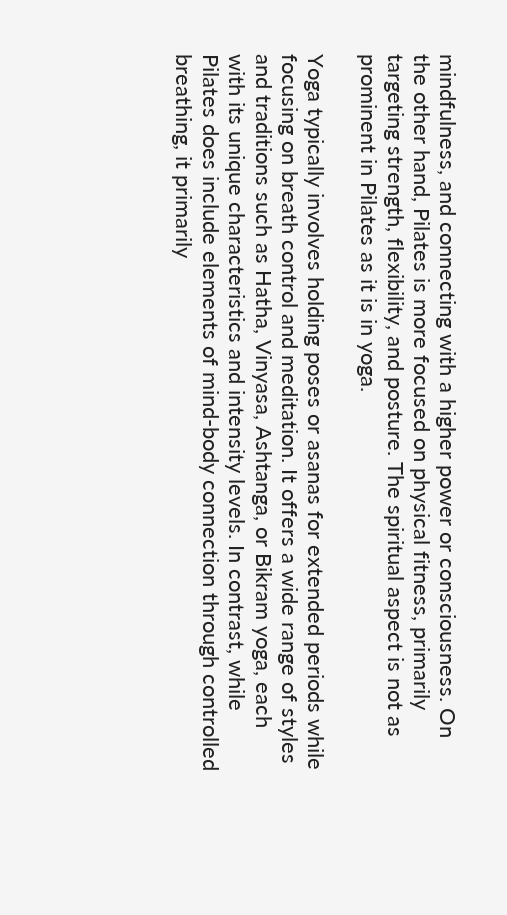mindfulness, and connecting with a higher power or consciousness. On the other hand, Pilates is more focused on physical fitness, primarily targeting strength, flexibility, and posture. The spiritual aspect is not as prominent in Pilates as it is in yoga.

Yoga typically involves holding poses or asanas for extended periods while focusing on breath control and meditation. It offers a wide range of styles and traditions such as Hatha, Vinyasa, Ashtanga, or Bikram yoga, each with its unique characteristics and intensity levels. In contrast, while Pilates does include elements of mind-body connection through controlled breathing, it primarily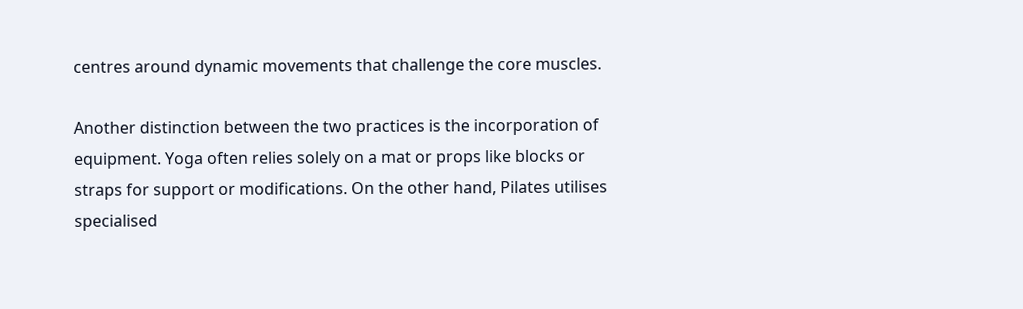centres around dynamic movements that challenge the core muscles.

Another distinction between the two practices is the incorporation of equipment. Yoga often relies solely on a mat or props like blocks or straps for support or modifications. On the other hand, Pilates utilises specialised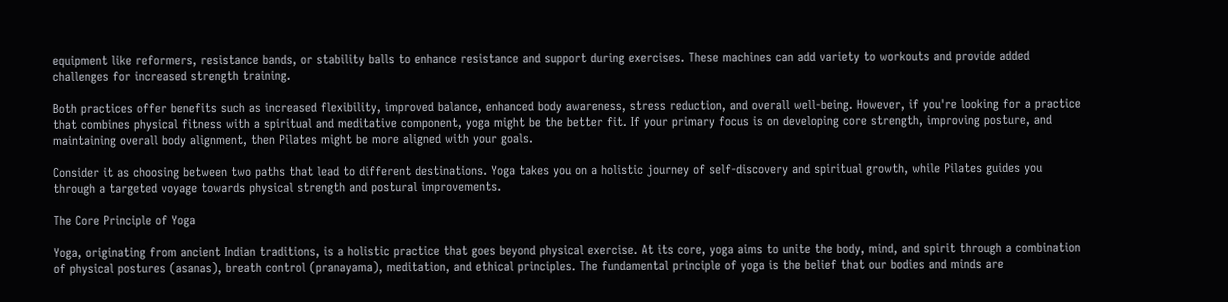equipment like reformers, resistance bands, or stability balls to enhance resistance and support during exercises. These machines can add variety to workouts and provide added challenges for increased strength training.

Both practices offer benefits such as increased flexibility, improved balance, enhanced body awareness, stress reduction, and overall well-being. However, if you're looking for a practice that combines physical fitness with a spiritual and meditative component, yoga might be the better fit. If your primary focus is on developing core strength, improving posture, and maintaining overall body alignment, then Pilates might be more aligned with your goals.

Consider it as choosing between two paths that lead to different destinations. Yoga takes you on a holistic journey of self-discovery and spiritual growth, while Pilates guides you through a targeted voyage towards physical strength and postural improvements.

The Core Principle of Yoga

Yoga, originating from ancient Indian traditions, is a holistic practice that goes beyond physical exercise. At its core, yoga aims to unite the body, mind, and spirit through a combination of physical postures (asanas), breath control (pranayama), meditation, and ethical principles. The fundamental principle of yoga is the belief that our bodies and minds are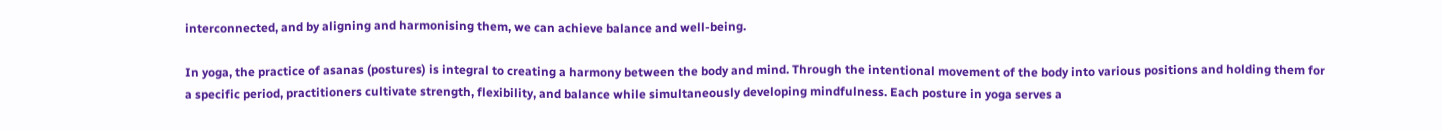interconnected, and by aligning and harmonising them, we can achieve balance and well-being.

In yoga, the practice of asanas (postures) is integral to creating a harmony between the body and mind. Through the intentional movement of the body into various positions and holding them for a specific period, practitioners cultivate strength, flexibility, and balance while simultaneously developing mindfulness. Each posture in yoga serves a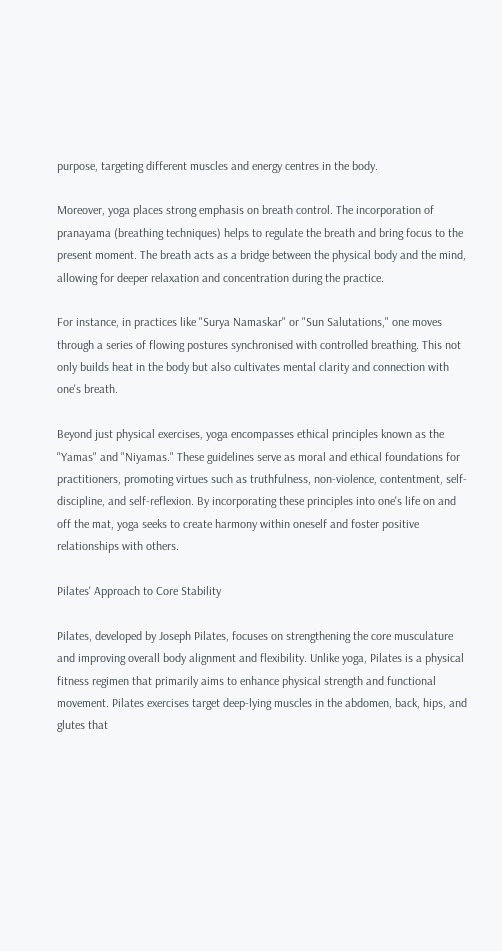purpose, targeting different muscles and energy centres in the body.

Moreover, yoga places strong emphasis on breath control. The incorporation of pranayama (breathing techniques) helps to regulate the breath and bring focus to the present moment. The breath acts as a bridge between the physical body and the mind, allowing for deeper relaxation and concentration during the practice.

For instance, in practices like "Surya Namaskar" or "Sun Salutations," one moves through a series of flowing postures synchronised with controlled breathing. This not only builds heat in the body but also cultivates mental clarity and connection with one's breath.

Beyond just physical exercises, yoga encompasses ethical principles known as the "Yamas" and "Niyamas." These guidelines serve as moral and ethical foundations for practitioners, promoting virtues such as truthfulness, non-violence, contentment, self-discipline, and self-reflexion. By incorporating these principles into one's life on and off the mat, yoga seeks to create harmony within oneself and foster positive relationships with others.

Pilates' Approach to Core Stability

Pilates, developed by Joseph Pilates, focuses on strengthening the core musculature and improving overall body alignment and flexibility. Unlike yoga, Pilates is a physical fitness regimen that primarily aims to enhance physical strength and functional movement. Pilates exercises target deep-lying muscles in the abdomen, back, hips, and glutes that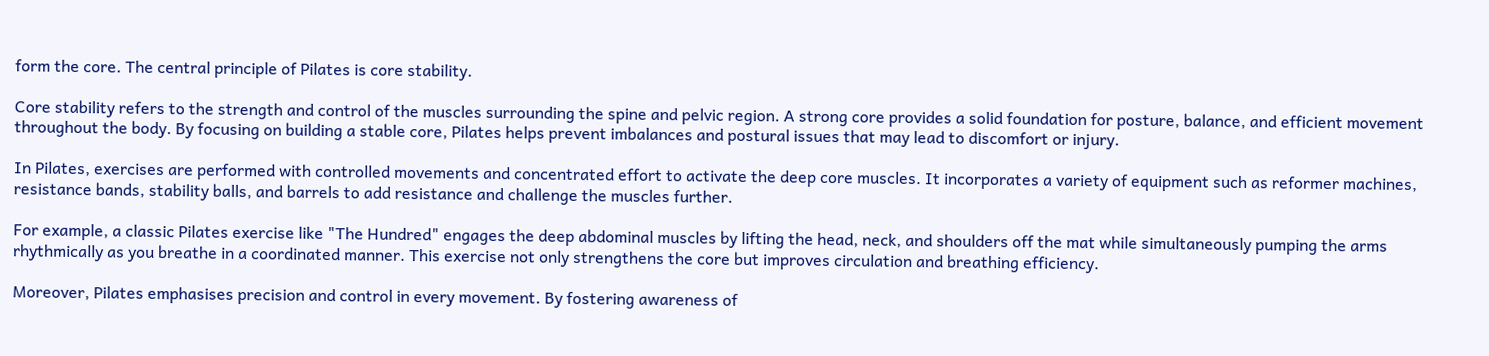form the core. The central principle of Pilates is core stability.

Core stability refers to the strength and control of the muscles surrounding the spine and pelvic region. A strong core provides a solid foundation for posture, balance, and efficient movement throughout the body. By focusing on building a stable core, Pilates helps prevent imbalances and postural issues that may lead to discomfort or injury.

In Pilates, exercises are performed with controlled movements and concentrated effort to activate the deep core muscles. It incorporates a variety of equipment such as reformer machines, resistance bands, stability balls, and barrels to add resistance and challenge the muscles further.

For example, a classic Pilates exercise like "The Hundred" engages the deep abdominal muscles by lifting the head, neck, and shoulders off the mat while simultaneously pumping the arms rhythmically as you breathe in a coordinated manner. This exercise not only strengthens the core but improves circulation and breathing efficiency.

Moreover, Pilates emphasises precision and control in every movement. By fostering awareness of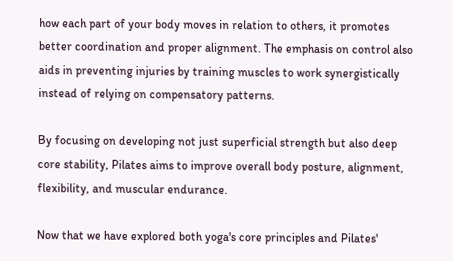how each part of your body moves in relation to others, it promotes better coordination and proper alignment. The emphasis on control also aids in preventing injuries by training muscles to work synergistically instead of relying on compensatory patterns.

By focusing on developing not just superficial strength but also deep core stability, Pilates aims to improve overall body posture, alignment, flexibility, and muscular endurance.

Now that we have explored both yoga's core principles and Pilates'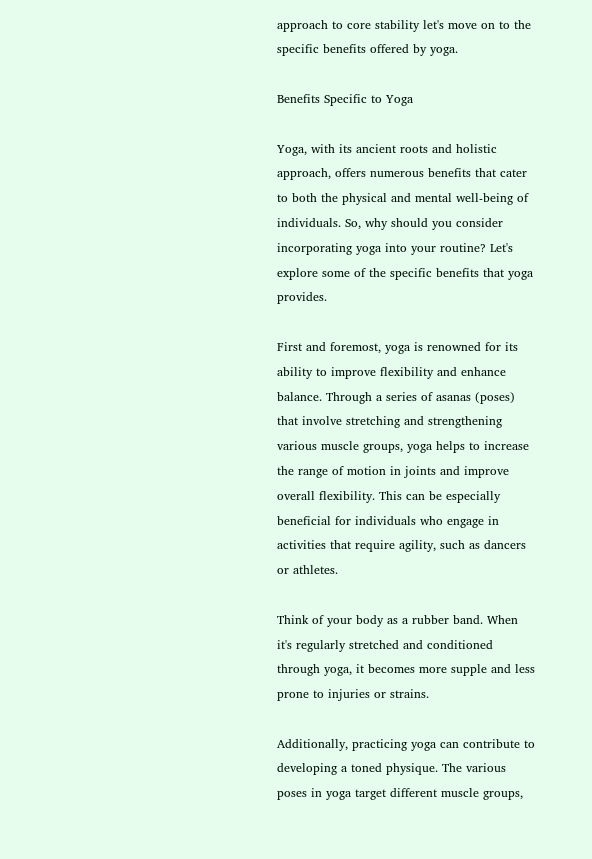approach to core stability let's move on to the specific benefits offered by yoga.

Benefits Specific to Yoga

Yoga, with its ancient roots and holistic approach, offers numerous benefits that cater to both the physical and mental well-being of individuals. So, why should you consider incorporating yoga into your routine? Let's explore some of the specific benefits that yoga provides.

First and foremost, yoga is renowned for its ability to improve flexibility and enhance balance. Through a series of asanas (poses) that involve stretching and strengthening various muscle groups, yoga helps to increase the range of motion in joints and improve overall flexibility. This can be especially beneficial for individuals who engage in activities that require agility, such as dancers or athletes.

Think of your body as a rubber band. When it's regularly stretched and conditioned through yoga, it becomes more supple and less prone to injuries or strains.

Additionally, practicing yoga can contribute to developing a toned physique. The various poses in yoga target different muscle groups,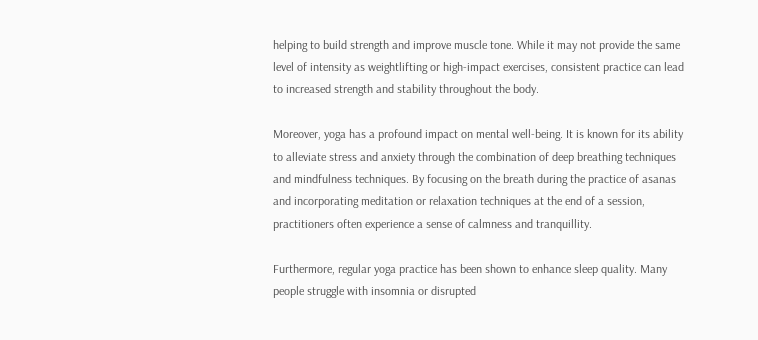helping to build strength and improve muscle tone. While it may not provide the same level of intensity as weightlifting or high-impact exercises, consistent practice can lead to increased strength and stability throughout the body.

Moreover, yoga has a profound impact on mental well-being. It is known for its ability to alleviate stress and anxiety through the combination of deep breathing techniques and mindfulness techniques. By focusing on the breath during the practice of asanas and incorporating meditation or relaxation techniques at the end of a session, practitioners often experience a sense of calmness and tranquillity.

Furthermore, regular yoga practice has been shown to enhance sleep quality. Many people struggle with insomnia or disrupted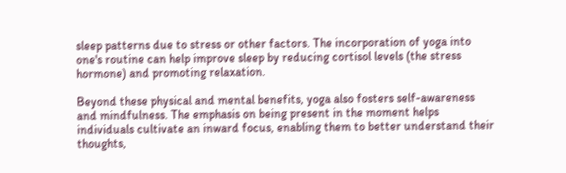sleep patterns due to stress or other factors. The incorporation of yoga into one's routine can help improve sleep by reducing cortisol levels (the stress hormone) and promoting relaxation.

Beyond these physical and mental benefits, yoga also fosters self-awareness and mindfulness. The emphasis on being present in the moment helps individuals cultivate an inward focus, enabling them to better understand their thoughts,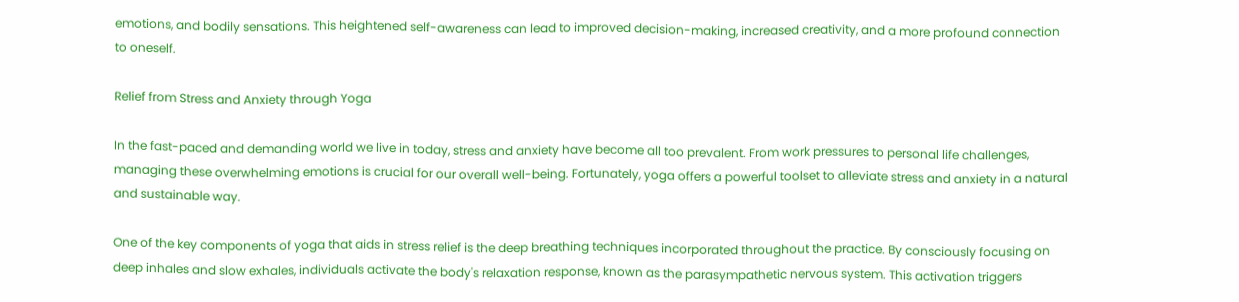emotions, and bodily sensations. This heightened self-awareness can lead to improved decision-making, increased creativity, and a more profound connection to oneself.

Relief from Stress and Anxiety through Yoga

In the fast-paced and demanding world we live in today, stress and anxiety have become all too prevalent. From work pressures to personal life challenges, managing these overwhelming emotions is crucial for our overall well-being. Fortunately, yoga offers a powerful toolset to alleviate stress and anxiety in a natural and sustainable way.

One of the key components of yoga that aids in stress relief is the deep breathing techniques incorporated throughout the practice. By consciously focusing on deep inhales and slow exhales, individuals activate the body's relaxation response, known as the parasympathetic nervous system. This activation triggers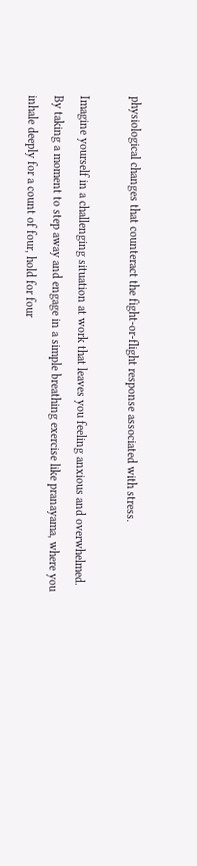physiological changes that counteract the fight-or-flight response associated with stress.

Imagine yourself in a challenging situation at work that leaves you feeling anxious and overwhelmed. By taking a moment to step away and engage in a simple breathing exercise like pranayama, where you inhale deeply for a count of four, hold for four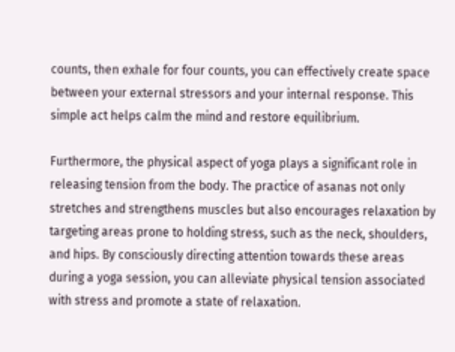counts, then exhale for four counts, you can effectively create space between your external stressors and your internal response. This simple act helps calm the mind and restore equilibrium.

Furthermore, the physical aspect of yoga plays a significant role in releasing tension from the body. The practice of asanas not only stretches and strengthens muscles but also encourages relaxation by targeting areas prone to holding stress, such as the neck, shoulders, and hips. By consciously directing attention towards these areas during a yoga session, you can alleviate physical tension associated with stress and promote a state of relaxation.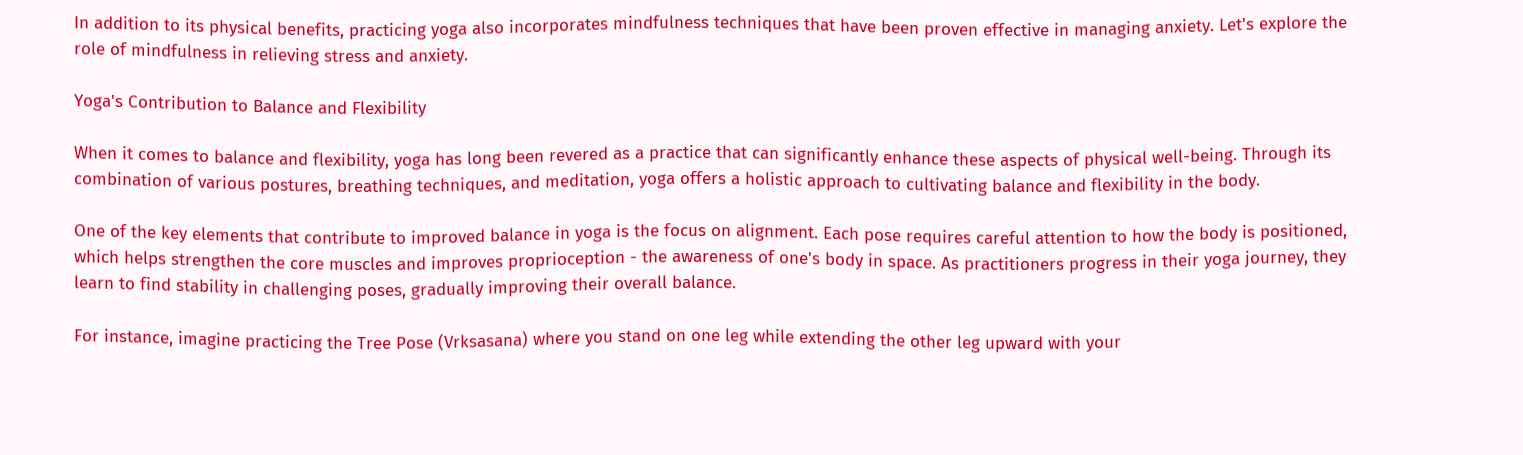In addition to its physical benefits, practicing yoga also incorporates mindfulness techniques that have been proven effective in managing anxiety. Let's explore the role of mindfulness in relieving stress and anxiety.

Yoga's Contribution to Balance and Flexibility

When it comes to balance and flexibility, yoga has long been revered as a practice that can significantly enhance these aspects of physical well-being. Through its combination of various postures, breathing techniques, and meditation, yoga offers a holistic approach to cultivating balance and flexibility in the body.

One of the key elements that contribute to improved balance in yoga is the focus on alignment. Each pose requires careful attention to how the body is positioned, which helps strengthen the core muscles and improves proprioception - the awareness of one's body in space. As practitioners progress in their yoga journey, they learn to find stability in challenging poses, gradually improving their overall balance.

For instance, imagine practicing the Tree Pose (Vrksasana) where you stand on one leg while extending the other leg upward with your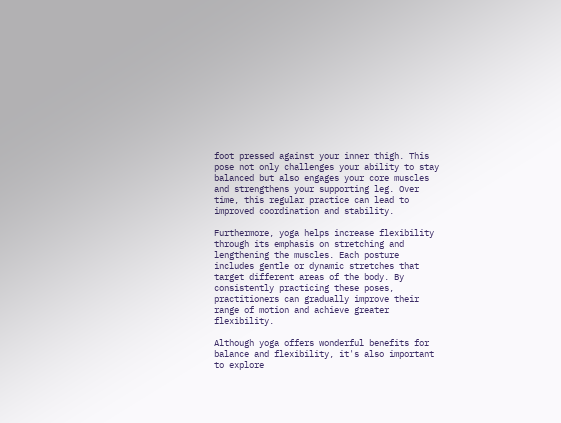foot pressed against your inner thigh. This pose not only challenges your ability to stay balanced but also engages your core muscles and strengthens your supporting leg. Over time, this regular practice can lead to improved coordination and stability.

Furthermore, yoga helps increase flexibility through its emphasis on stretching and lengthening the muscles. Each posture includes gentle or dynamic stretches that target different areas of the body. By consistently practicing these poses, practitioners can gradually improve their range of motion and achieve greater flexibility.

Although yoga offers wonderful benefits for balance and flexibility, it's also important to explore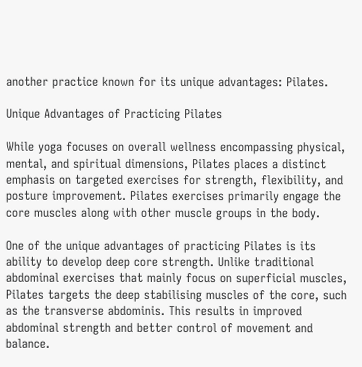another practice known for its unique advantages: Pilates.

Unique Advantages of Practicing Pilates

While yoga focuses on overall wellness encompassing physical, mental, and spiritual dimensions, Pilates places a distinct emphasis on targeted exercises for strength, flexibility, and posture improvement. Pilates exercises primarily engage the core muscles along with other muscle groups in the body.

One of the unique advantages of practicing Pilates is its ability to develop deep core strength. Unlike traditional abdominal exercises that mainly focus on superficial muscles, Pilates targets the deep stabilising muscles of the core, such as the transverse abdominis. This results in improved abdominal strength and better control of movement and balance.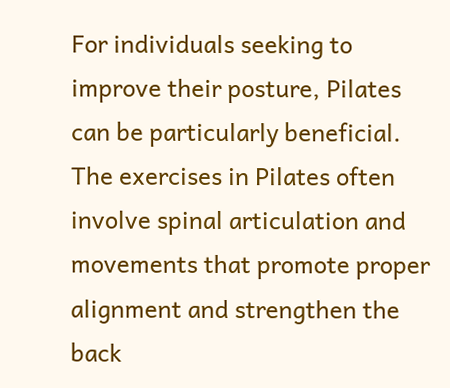For individuals seeking to improve their posture, Pilates can be particularly beneficial. The exercises in Pilates often involve spinal articulation and movements that promote proper alignment and strengthen the back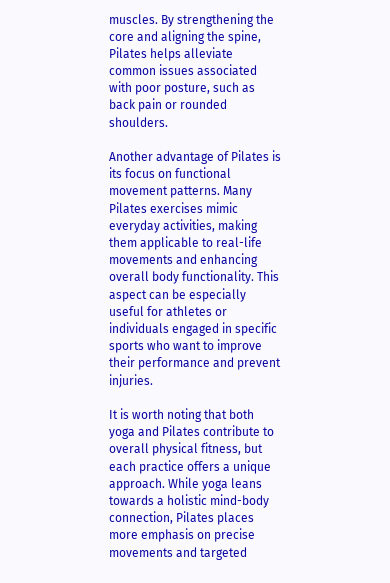muscles. By strengthening the core and aligning the spine, Pilates helps alleviate common issues associated with poor posture, such as back pain or rounded shoulders.

Another advantage of Pilates is its focus on functional movement patterns. Many Pilates exercises mimic everyday activities, making them applicable to real-life movements and enhancing overall body functionality. This aspect can be especially useful for athletes or individuals engaged in specific sports who want to improve their performance and prevent injuries.

It is worth noting that both yoga and Pilates contribute to overall physical fitness, but each practice offers a unique approach. While yoga leans towards a holistic mind-body connection, Pilates places more emphasis on precise movements and targeted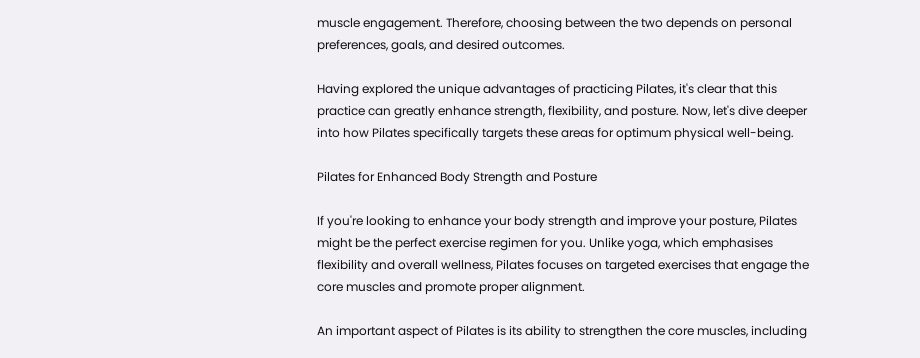muscle engagement. Therefore, choosing between the two depends on personal preferences, goals, and desired outcomes.

Having explored the unique advantages of practicing Pilates, it's clear that this practice can greatly enhance strength, flexibility, and posture. Now, let's dive deeper into how Pilates specifically targets these areas for optimum physical well-being.

Pilates for Enhanced Body Strength and Posture

If you're looking to enhance your body strength and improve your posture, Pilates might be the perfect exercise regimen for you. Unlike yoga, which emphasises flexibility and overall wellness, Pilates focuses on targeted exercises that engage the core muscles and promote proper alignment.

An important aspect of Pilates is its ability to strengthen the core muscles, including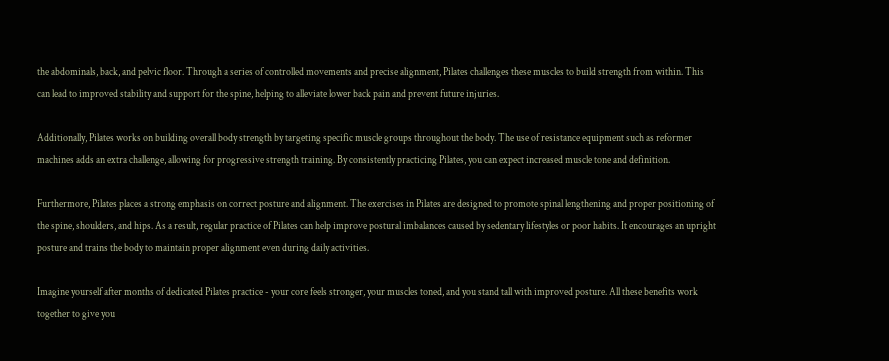the abdominals, back, and pelvic floor. Through a series of controlled movements and precise alignment, Pilates challenges these muscles to build strength from within. This can lead to improved stability and support for the spine, helping to alleviate lower back pain and prevent future injuries.

Additionally, Pilates works on building overall body strength by targeting specific muscle groups throughout the body. The use of resistance equipment such as reformer machines adds an extra challenge, allowing for progressive strength training. By consistently practicing Pilates, you can expect increased muscle tone and definition.

Furthermore, Pilates places a strong emphasis on correct posture and alignment. The exercises in Pilates are designed to promote spinal lengthening and proper positioning of the spine, shoulders, and hips. As a result, regular practice of Pilates can help improve postural imbalances caused by sedentary lifestyles or poor habits. It encourages an upright posture and trains the body to maintain proper alignment even during daily activities.

Imagine yourself after months of dedicated Pilates practice - your core feels stronger, your muscles toned, and you stand tall with improved posture. All these benefits work together to give you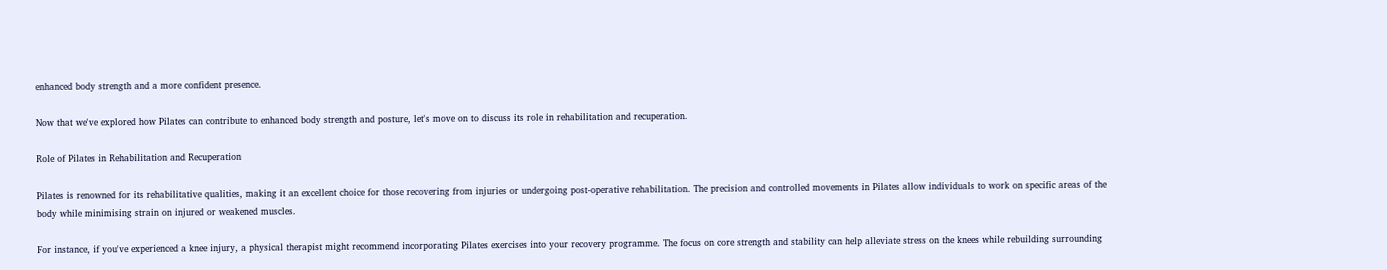enhanced body strength and a more confident presence.

Now that we've explored how Pilates can contribute to enhanced body strength and posture, let's move on to discuss its role in rehabilitation and recuperation.

Role of Pilates in Rehabilitation and Recuperation

Pilates is renowned for its rehabilitative qualities, making it an excellent choice for those recovering from injuries or undergoing post-operative rehabilitation. The precision and controlled movements in Pilates allow individuals to work on specific areas of the body while minimising strain on injured or weakened muscles.

For instance, if you've experienced a knee injury, a physical therapist might recommend incorporating Pilates exercises into your recovery programme. The focus on core strength and stability can help alleviate stress on the knees while rebuilding surrounding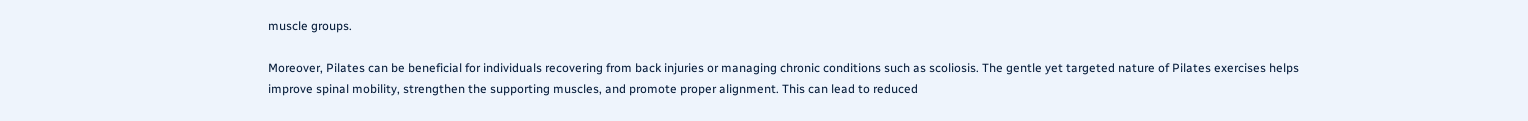muscle groups.

Moreover, Pilates can be beneficial for individuals recovering from back injuries or managing chronic conditions such as scoliosis. The gentle yet targeted nature of Pilates exercises helps improve spinal mobility, strengthen the supporting muscles, and promote proper alignment. This can lead to reduced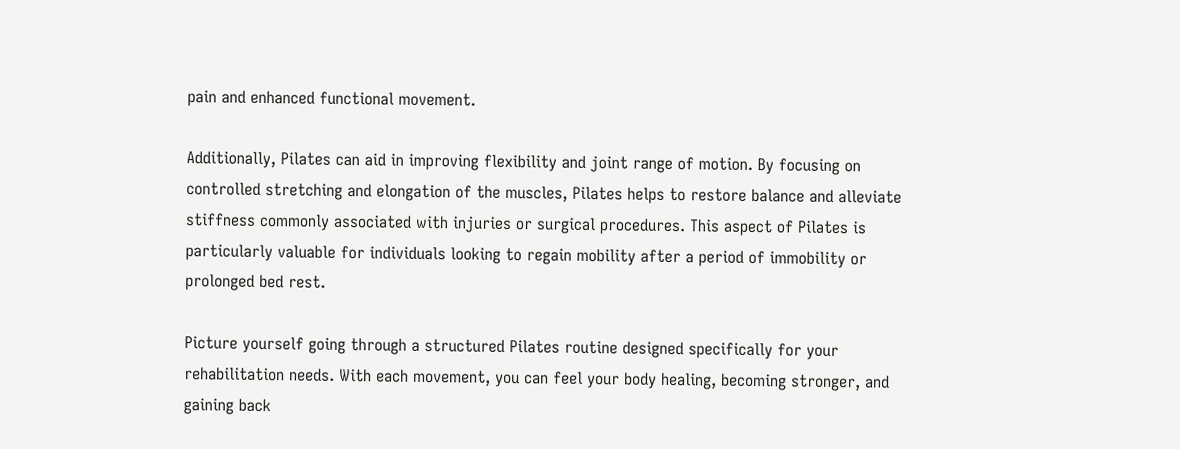pain and enhanced functional movement.

Additionally, Pilates can aid in improving flexibility and joint range of motion. By focusing on controlled stretching and elongation of the muscles, Pilates helps to restore balance and alleviate stiffness commonly associated with injuries or surgical procedures. This aspect of Pilates is particularly valuable for individuals looking to regain mobility after a period of immobility or prolonged bed rest.

Picture yourself going through a structured Pilates routine designed specifically for your rehabilitation needs. With each movement, you can feel your body healing, becoming stronger, and gaining back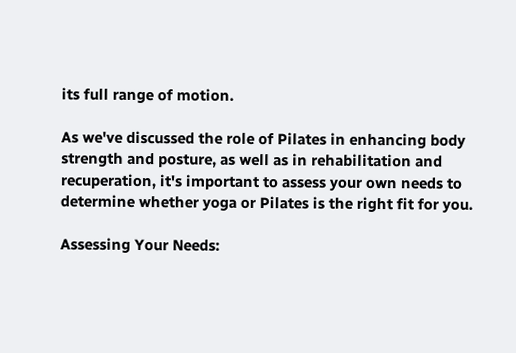its full range of motion.

As we've discussed the role of Pilates in enhancing body strength and posture, as well as in rehabilitation and recuperation, it's important to assess your own needs to determine whether yoga or Pilates is the right fit for you.

Assessing Your Needs: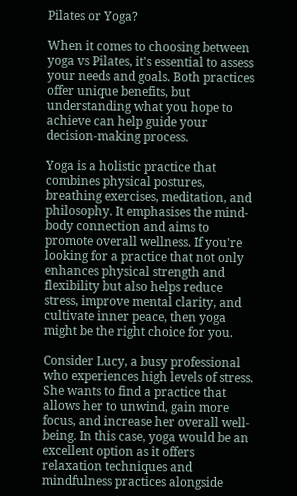Pilates or Yoga?

When it comes to choosing between yoga vs Pilates, it's essential to assess your needs and goals. Both practices offer unique benefits, but understanding what you hope to achieve can help guide your decision-making process.

Yoga is a holistic practice that combines physical postures, breathing exercises, meditation, and philosophy. It emphasises the mind-body connection and aims to promote overall wellness. If you're looking for a practice that not only enhances physical strength and flexibility but also helps reduce stress, improve mental clarity, and cultivate inner peace, then yoga might be the right choice for you.

Consider Lucy, a busy professional who experiences high levels of stress. She wants to find a practice that allows her to unwind, gain more focus, and increase her overall well-being. In this case, yoga would be an excellent option as it offers relaxation techniques and mindfulness practices alongside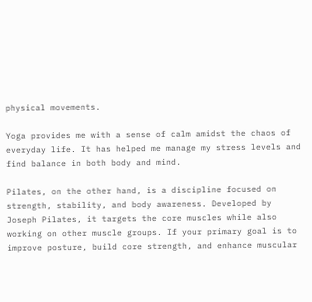physical movements.

Yoga provides me with a sense of calm amidst the chaos of everyday life. It has helped me manage my stress levels and find balance in both body and mind.

Pilates, on the other hand, is a discipline focused on strength, stability, and body awareness. Developed by Joseph Pilates, it targets the core muscles while also working on other muscle groups. If your primary goal is to improve posture, build core strength, and enhance muscular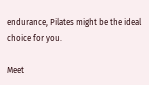endurance, Pilates might be the ideal choice for you.

Meet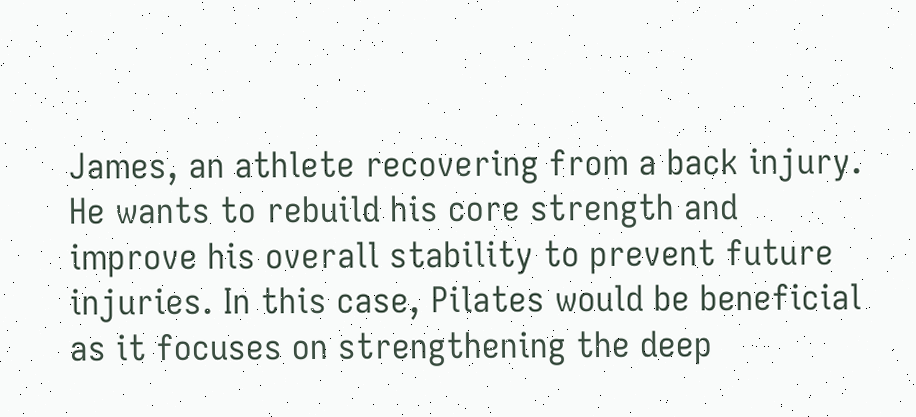James, an athlete recovering from a back injury. He wants to rebuild his core strength and improve his overall stability to prevent future injuries. In this case, Pilates would be beneficial as it focuses on strengthening the deep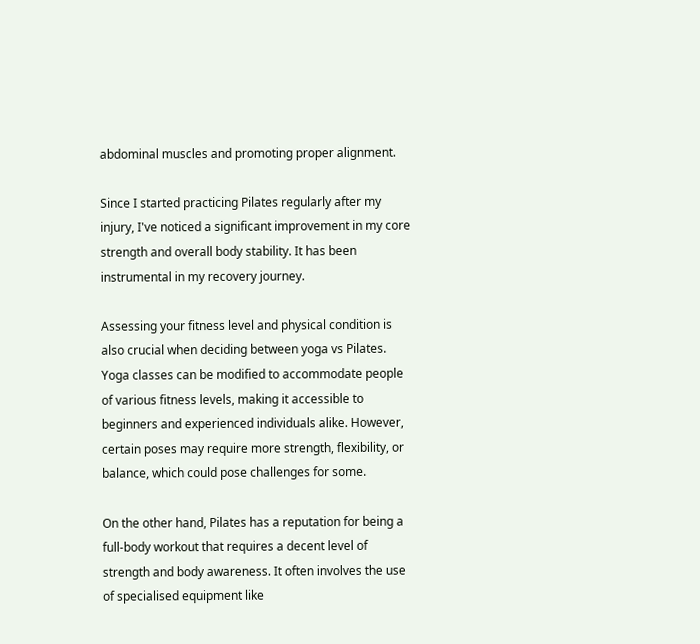abdominal muscles and promoting proper alignment.

Since I started practicing Pilates regularly after my injury, I've noticed a significant improvement in my core strength and overall body stability. It has been instrumental in my recovery journey.

Assessing your fitness level and physical condition is also crucial when deciding between yoga vs Pilates. Yoga classes can be modified to accommodate people of various fitness levels, making it accessible to beginners and experienced individuals alike. However, certain poses may require more strength, flexibility, or balance, which could pose challenges for some.

On the other hand, Pilates has a reputation for being a full-body workout that requires a decent level of strength and body awareness. It often involves the use of specialised equipment like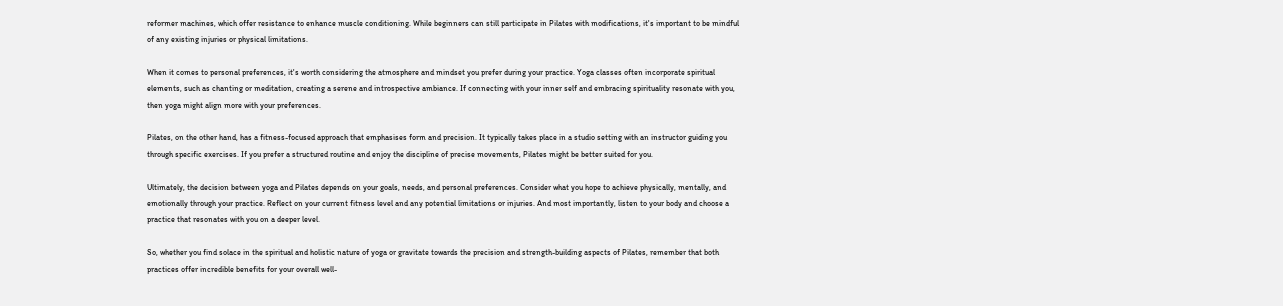reformer machines, which offer resistance to enhance muscle conditioning. While beginners can still participate in Pilates with modifications, it's important to be mindful of any existing injuries or physical limitations.

When it comes to personal preferences, it's worth considering the atmosphere and mindset you prefer during your practice. Yoga classes often incorporate spiritual elements, such as chanting or meditation, creating a serene and introspective ambiance. If connecting with your inner self and embracing spirituality resonate with you, then yoga might align more with your preferences.

Pilates, on the other hand, has a fitness-focused approach that emphasises form and precision. It typically takes place in a studio setting with an instructor guiding you through specific exercises. If you prefer a structured routine and enjoy the discipline of precise movements, Pilates might be better suited for you.

Ultimately, the decision between yoga and Pilates depends on your goals, needs, and personal preferences. Consider what you hope to achieve physically, mentally, and emotionally through your practice. Reflect on your current fitness level and any potential limitations or injuries. And most importantly, listen to your body and choose a practice that resonates with you on a deeper level.

So, whether you find solace in the spiritual and holistic nature of yoga or gravitate towards the precision and strength-building aspects of Pilates, remember that both practices offer incredible benefits for your overall well-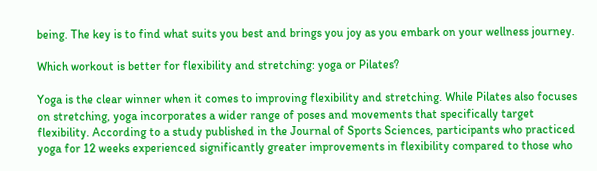being. The key is to find what suits you best and brings you joy as you embark on your wellness journey.

Which workout is better for flexibility and stretching: yoga or Pilates?

Yoga is the clear winner when it comes to improving flexibility and stretching. While Pilates also focuses on stretching, yoga incorporates a wider range of poses and movements that specifically target flexibility. According to a study published in the Journal of Sports Sciences, participants who practiced yoga for 12 weeks experienced significantly greater improvements in flexibility compared to those who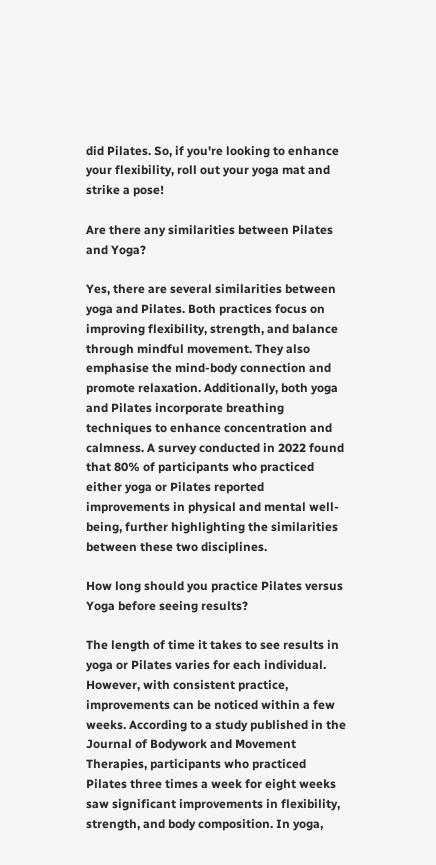did Pilates. So, if you're looking to enhance your flexibility, roll out your yoga mat and strike a pose!

Are there any similarities between Pilates and Yoga?

Yes, there are several similarities between yoga and Pilates. Both practices focus on improving flexibility, strength, and balance through mindful movement. They also emphasise the mind-body connection and promote relaxation. Additionally, both yoga and Pilates incorporate breathing techniques to enhance concentration and calmness. A survey conducted in 2022 found that 80% of participants who practiced either yoga or Pilates reported improvements in physical and mental well-being, further highlighting the similarities between these two disciplines.

How long should you practice Pilates versus Yoga before seeing results?

The length of time it takes to see results in yoga or Pilates varies for each individual. However, with consistent practice, improvements can be noticed within a few weeks. According to a study published in the Journal of Bodywork and Movement Therapies, participants who practiced Pilates three times a week for eight weeks saw significant improvements in flexibility, strength, and body composition. In yoga,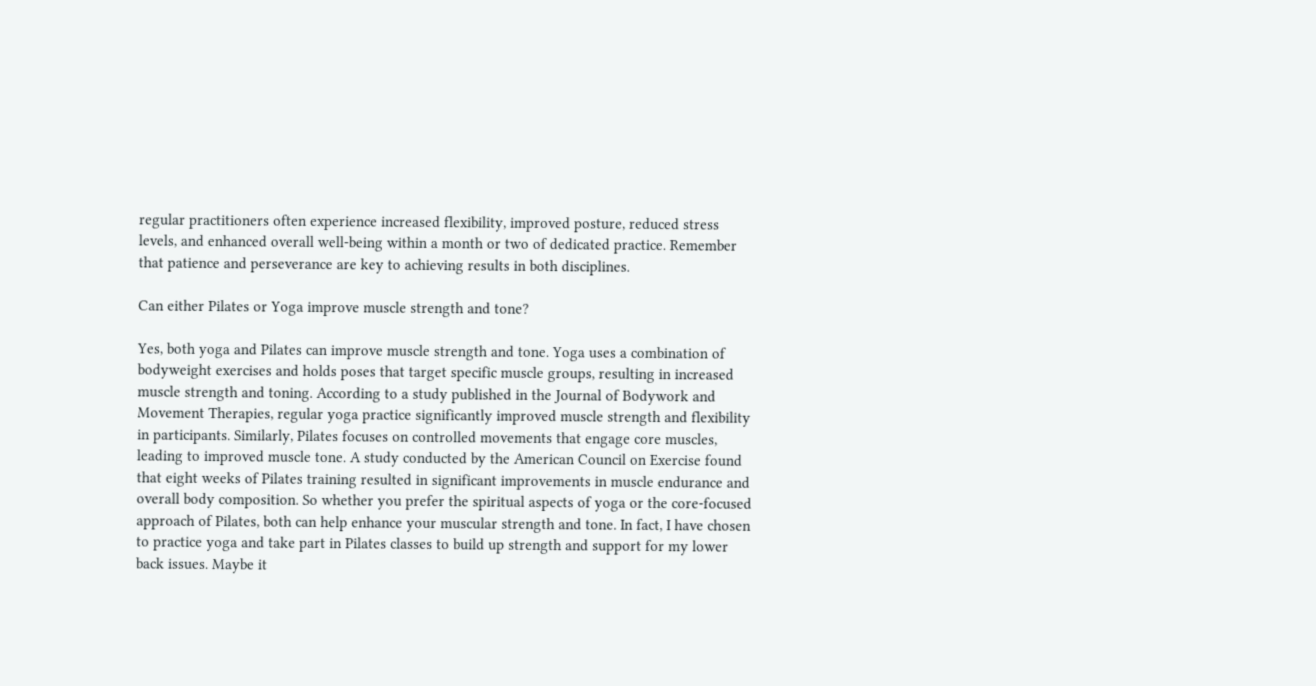regular practitioners often experience increased flexibility, improved posture, reduced stress levels, and enhanced overall well-being within a month or two of dedicated practice. Remember that patience and perseverance are key to achieving results in both disciplines.

Can either Pilates or Yoga improve muscle strength and tone?

Yes, both yoga and Pilates can improve muscle strength and tone. Yoga uses a combination of bodyweight exercises and holds poses that target specific muscle groups, resulting in increased muscle strength and toning. According to a study published in the Journal of Bodywork and Movement Therapies, regular yoga practice significantly improved muscle strength and flexibility in participants. Similarly, Pilates focuses on controlled movements that engage core muscles, leading to improved muscle tone. A study conducted by the American Council on Exercise found that eight weeks of Pilates training resulted in significant improvements in muscle endurance and overall body composition. So whether you prefer the spiritual aspects of yoga or the core-focused approach of Pilates, both can help enhance your muscular strength and tone. In fact, I have chosen to practice yoga and take part in Pilates classes to build up strength and support for my lower back issues. Maybe it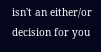isn't an either/or decision for you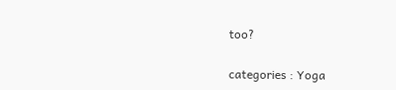too?

categories : Yoga